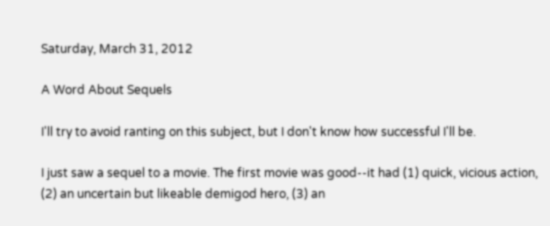Saturday, March 31, 2012

A Word About Sequels

I'll try to avoid ranting on this subject, but I don't know how successful I'll be.

I just saw a sequel to a movie. The first movie was good--it had (1) quick, vicious action, (2) an uncertain but likeable demigod hero, (3) an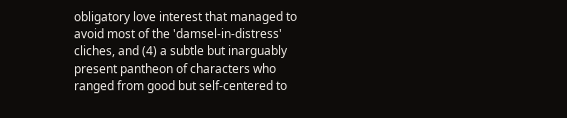obligatory love interest that managed to avoid most of the 'damsel-in-distress' cliches, and (4) a subtle but inarguably present pantheon of characters who ranged from good but self-centered to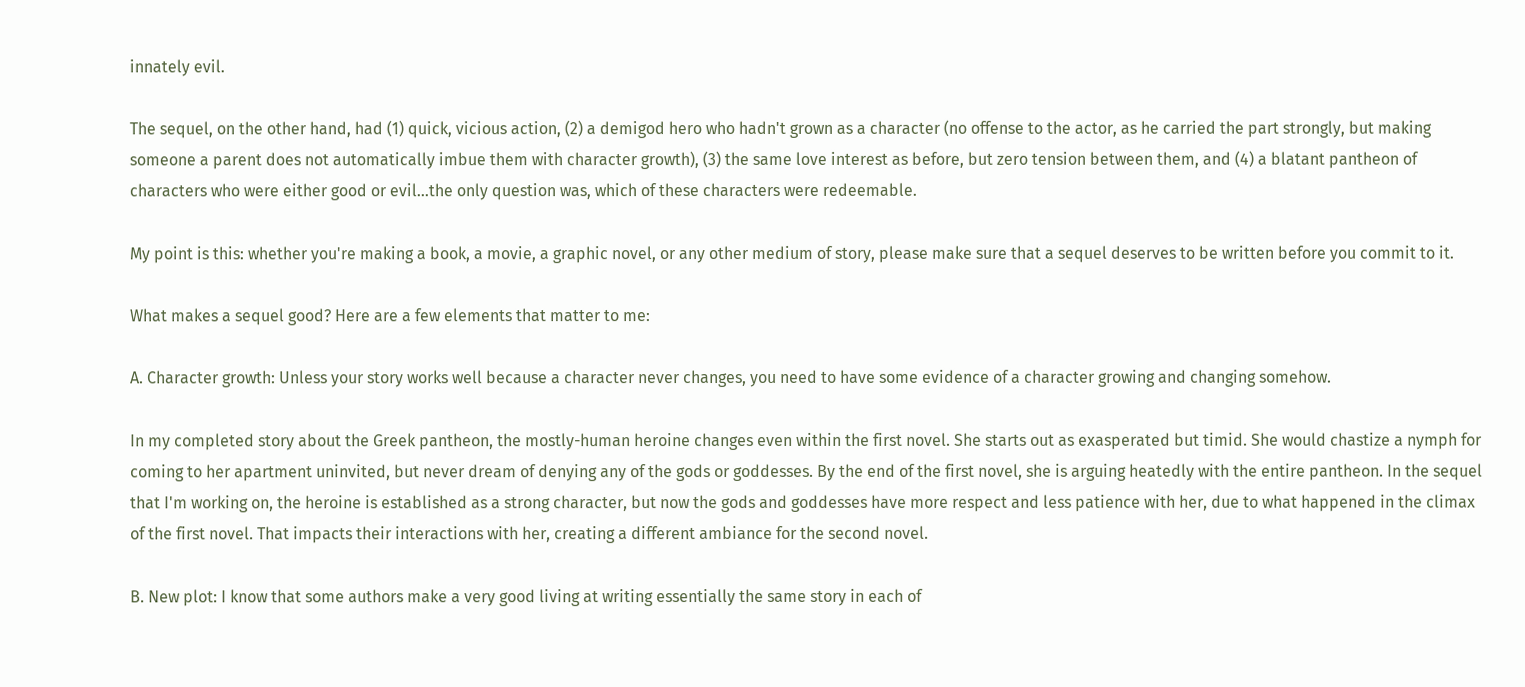innately evil.

The sequel, on the other hand, had (1) quick, vicious action, (2) a demigod hero who hadn't grown as a character (no offense to the actor, as he carried the part strongly, but making someone a parent does not automatically imbue them with character growth), (3) the same love interest as before, but zero tension between them, and (4) a blatant pantheon of characters who were either good or evil...the only question was, which of these characters were redeemable.

My point is this: whether you're making a book, a movie, a graphic novel, or any other medium of story, please make sure that a sequel deserves to be written before you commit to it.

What makes a sequel good? Here are a few elements that matter to me:

A. Character growth: Unless your story works well because a character never changes, you need to have some evidence of a character growing and changing somehow.

In my completed story about the Greek pantheon, the mostly-human heroine changes even within the first novel. She starts out as exasperated but timid. She would chastize a nymph for coming to her apartment uninvited, but never dream of denying any of the gods or goddesses. By the end of the first novel, she is arguing heatedly with the entire pantheon. In the sequel that I'm working on, the heroine is established as a strong character, but now the gods and goddesses have more respect and less patience with her, due to what happened in the climax of the first novel. That impacts their interactions with her, creating a different ambiance for the second novel.

B. New plot: I know that some authors make a very good living at writing essentially the same story in each of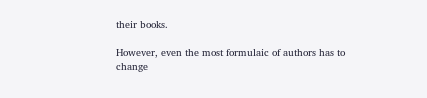their books.

However, even the most formulaic of authors has to change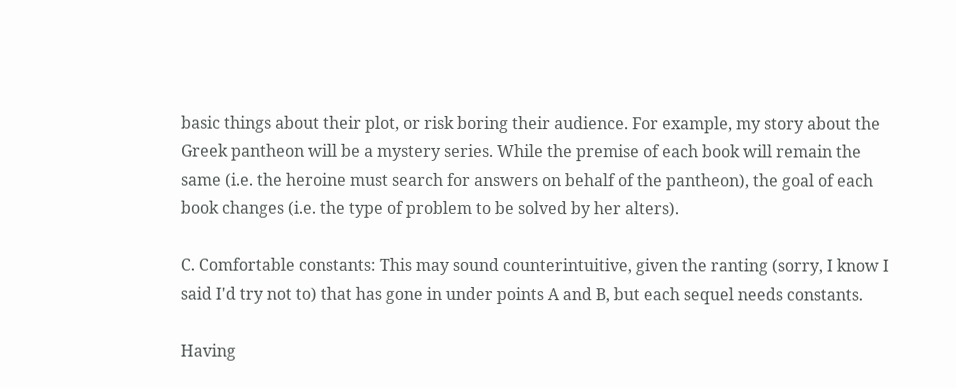basic things about their plot, or risk boring their audience. For example, my story about the Greek pantheon will be a mystery series. While the premise of each book will remain the same (i.e. the heroine must search for answers on behalf of the pantheon), the goal of each book changes (i.e. the type of problem to be solved by her alters).

C. Comfortable constants: This may sound counterintuitive, given the ranting (sorry, I know I said I'd try not to) that has gone in under points A and B, but each sequel needs constants.

Having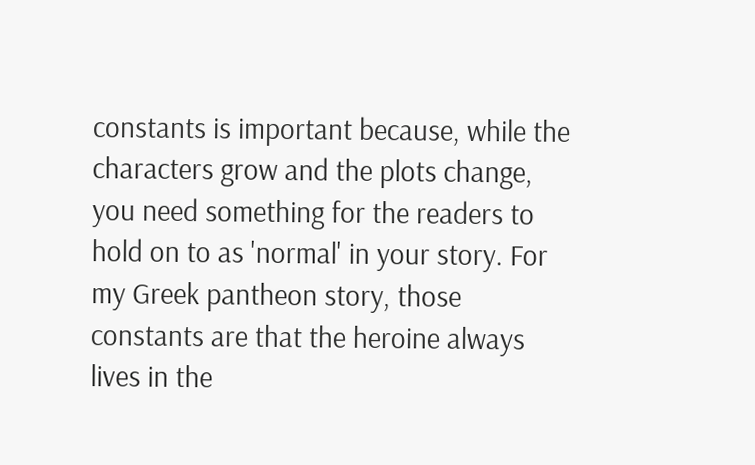constants is important because, while the characters grow and the plots change, you need something for the readers to hold on to as 'normal' in your story. For my Greek pantheon story, those constants are that the heroine always lives in the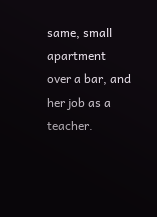same, small apartment over a bar, and her job as a teacher.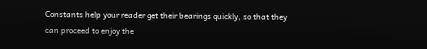Constants help your reader get their bearings quickly, so that they can proceed to enjoy the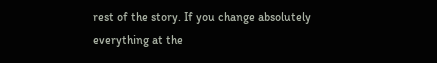rest of the story. If you change absolutely everything at the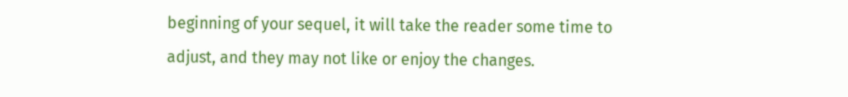beginning of your sequel, it will take the reader some time to adjust, and they may not like or enjoy the changes.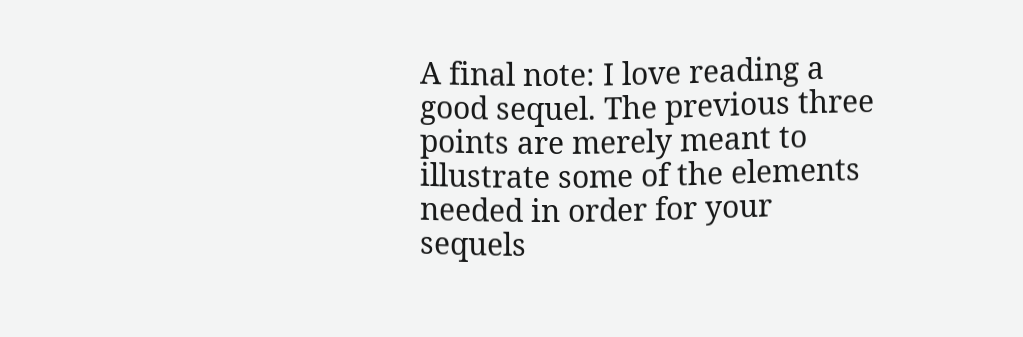A final note: I love reading a good sequel. The previous three points are merely meant to illustrate some of the elements needed in order for your sequels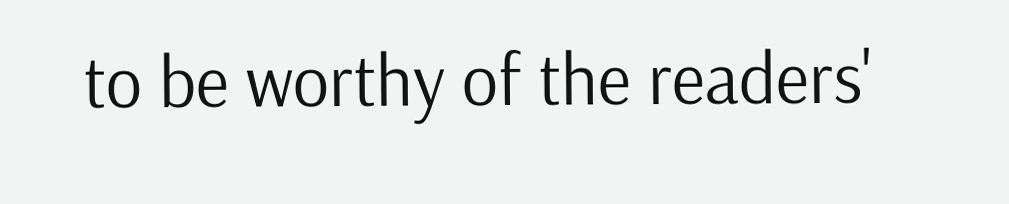to be worthy of the readers'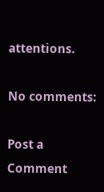attentions.

No comments:

Post a Comment